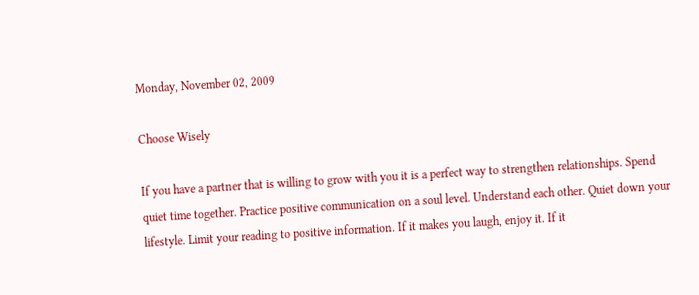Monday, November 02, 2009

Choose Wisely

If you have a partner that is willing to grow with you it is a perfect way to strengthen relationships. Spend quiet time together. Practice positive communication on a soul level. Understand each other. Quiet down your lifestyle. Limit your reading to positive information. If it makes you laugh, enjoy it. If it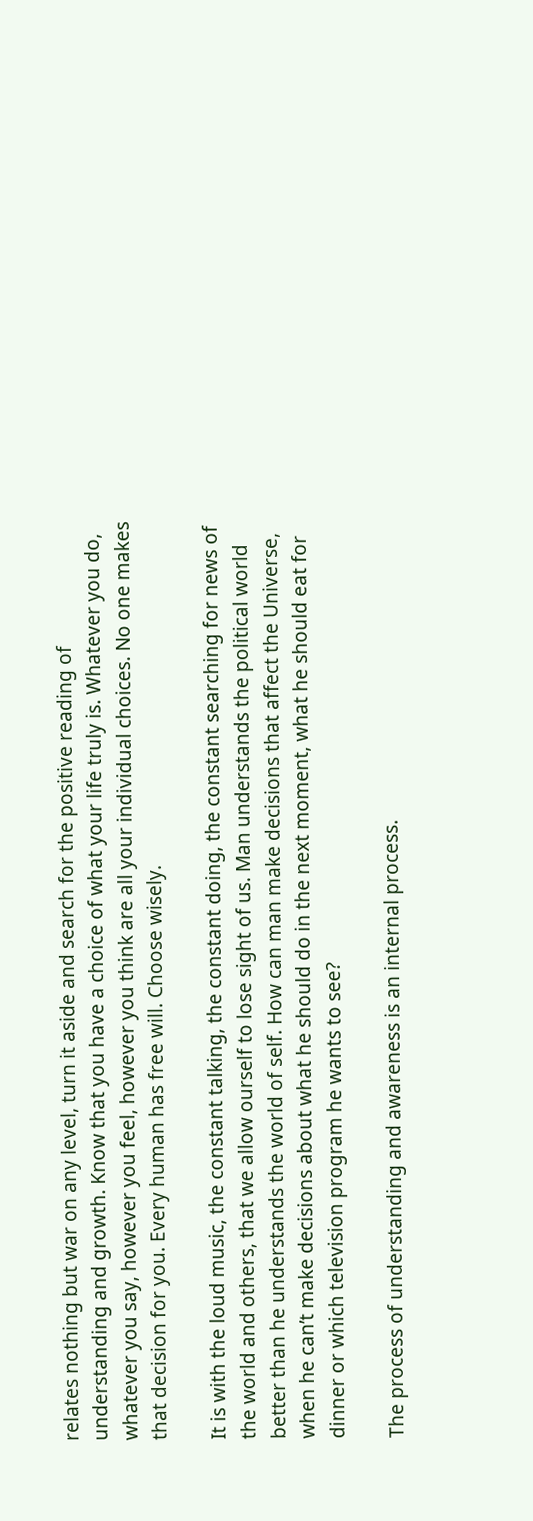relates nothing but war on any level, turn it aside and search for the positive reading of understanding and growth. Know that you have a choice of what your life truly is. Whatever you do, whatever you say, however you feel, however you think are all your individual choices. No one makes that decision for you. Every human has free will. Choose wisely.

It is with the loud music, the constant talking, the constant doing, the constant searching for news of the world and others, that we allow ourself to lose sight of us. Man understands the political world better than he understands the world of self. How can man make decisions that affect the Universe, when he can’t make decisions about what he should do in the next moment, what he should eat for dinner or which television program he wants to see?

The process of understanding and awareness is an internal process.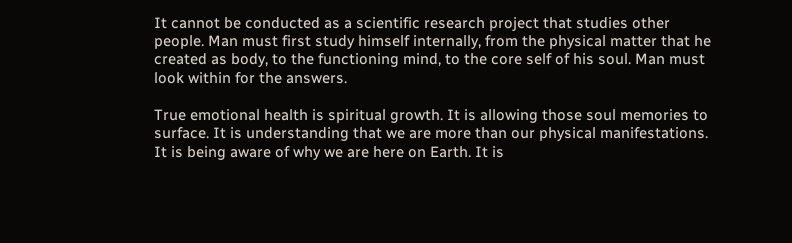It cannot be conducted as a scientific research project that studies other people. Man must first study himself internally, from the physical matter that he created as body, to the functioning mind, to the core self of his soul. Man must look within for the answers.

True emotional health is spiritual growth. It is allowing those soul memories to surface. It is understanding that we are more than our physical manifestations. It is being aware of why we are here on Earth. It is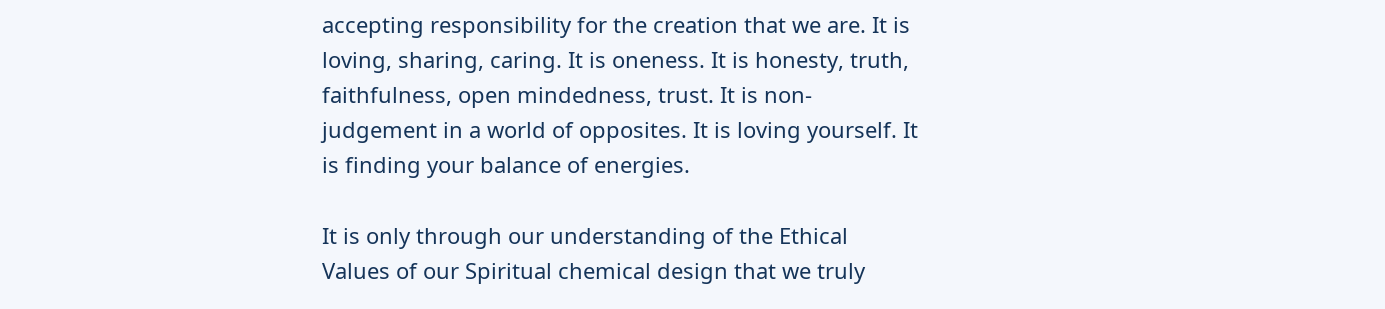accepting responsibility for the creation that we are. It is loving, sharing, caring. It is oneness. It is honesty, truth, faithfulness, open mindedness, trust. It is non-judgement in a world of opposites. It is loving yourself. It is finding your balance of energies.

It is only through our understanding of the Ethical Values of our Spiritual chemical design that we truly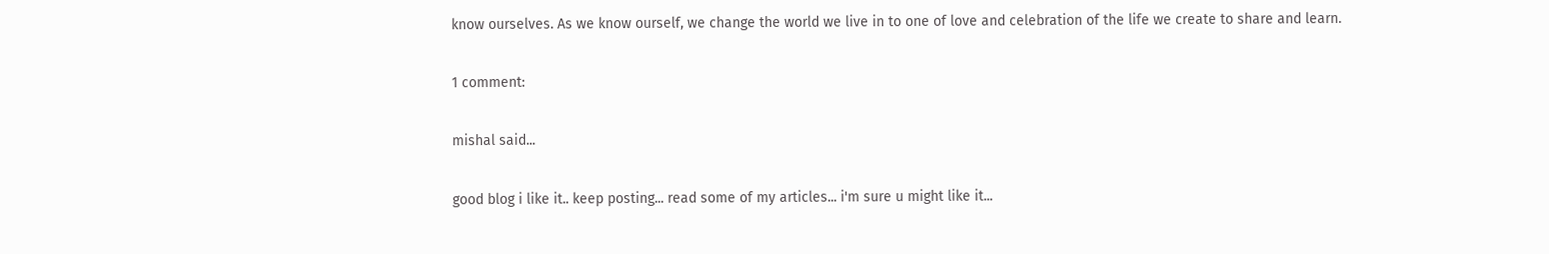know ourselves. As we know ourself, we change the world we live in to one of love and celebration of the life we create to share and learn.

1 comment:

mishal said...

good blog i like it.. keep posting... read some of my articles... i'm sure u might like it...